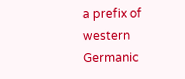a prefix of western Germanic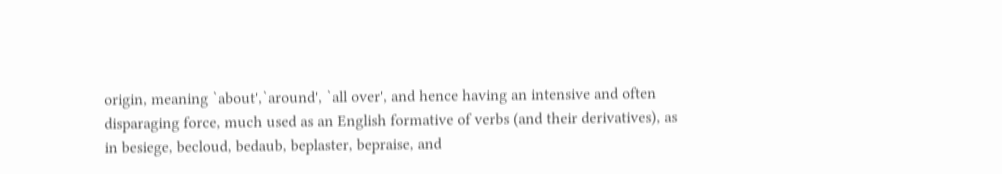origin, meaning `about',`around', `all over', and hence having an intensive and often disparaging force, much used as an English formative of verbs (and their derivatives), as in besiege, becloud, bedaub, beplaster, bepraise, and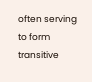often serving to form transitive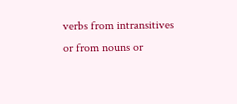verbs from intransitives or from nouns or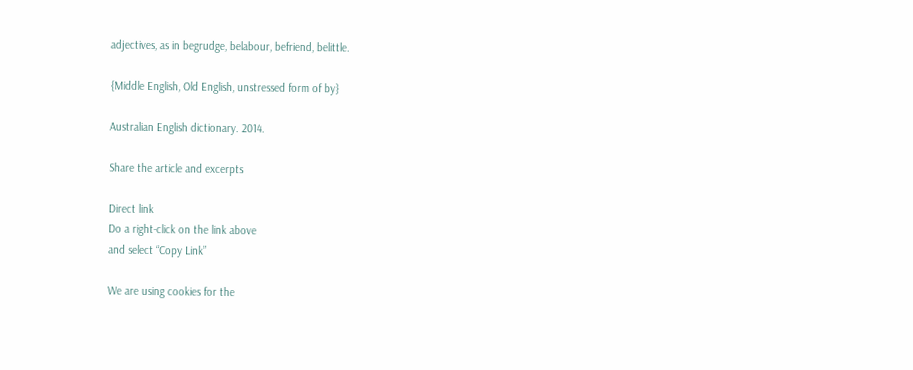adjectives, as in begrudge, belabour, befriend, belittle.

{Middle English, Old English, unstressed form of by}

Australian English dictionary. 2014.

Share the article and excerpts

Direct link
Do a right-click on the link above
and select “Copy Link”

We are using cookies for the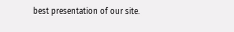best presentation of our site.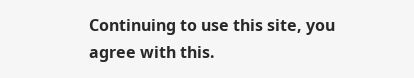Continuing to use this site, you agree with this.